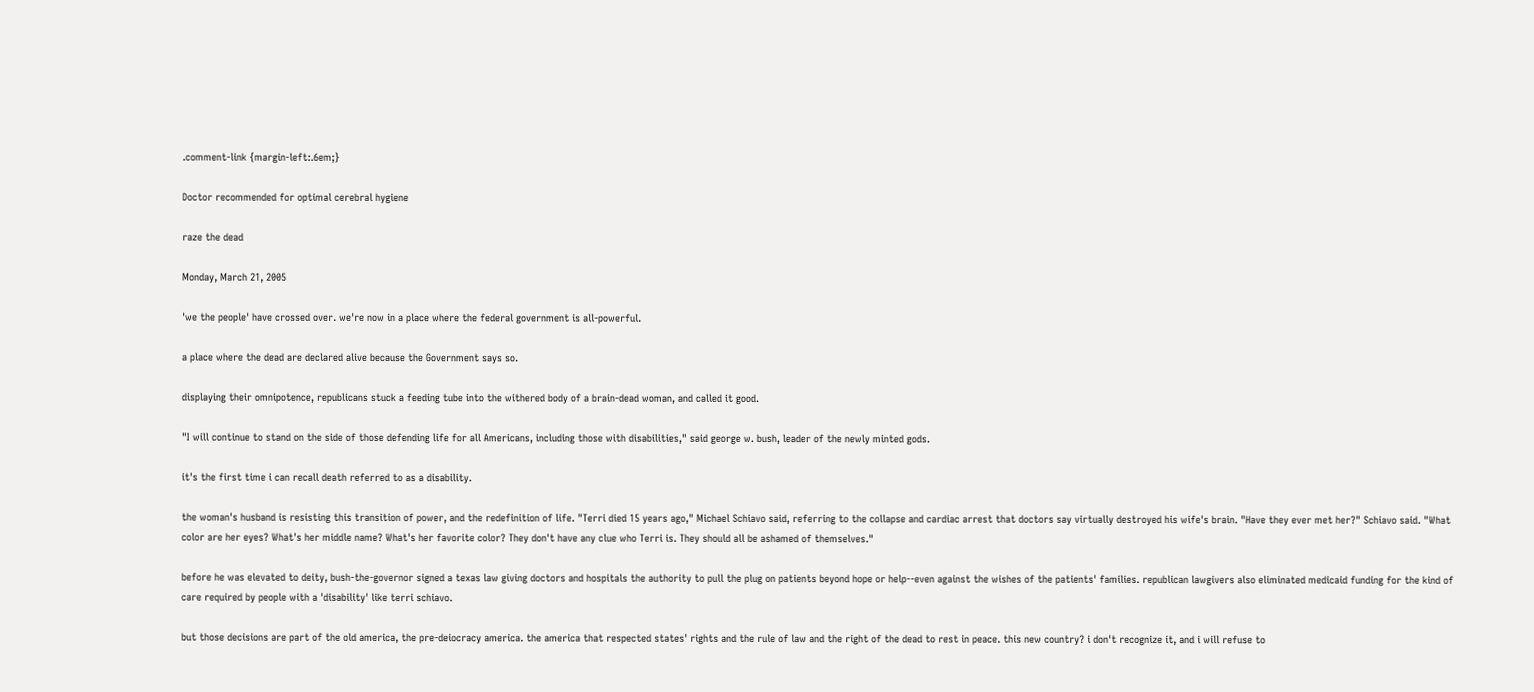.comment-link {margin-left:.6em;}

Doctor recommended for optimal cerebral hygiene

raze the dead

Monday, March 21, 2005

'we the people' have crossed over. we're now in a place where the federal government is all-powerful.

a place where the dead are declared alive because the Government says so.

displaying their omnipotence, republicans stuck a feeding tube into the withered body of a brain-dead woman, and called it good.

"I will continue to stand on the side of those defending life for all Americans, including those with disabilities," said george w. bush, leader of the newly minted gods.

it's the first time i can recall death referred to as a disability.

the woman's husband is resisting this transition of power, and the redefinition of life. "Terri died 15 years ago," Michael Schiavo said, referring to the collapse and cardiac arrest that doctors say virtually destroyed his wife's brain. "Have they ever met her?" Schiavo said. "What color are her eyes? What's her middle name? What's her favorite color? They don't have any clue who Terri is. They should all be ashamed of themselves."

before he was elevated to deity, bush-the-governor signed a texas law giving doctors and hospitals the authority to pull the plug on patients beyond hope or help--even against the wishes of the patients' families. republican lawgivers also eliminated medicaid funding for the kind of care required by people with a 'disability' like terri schiavo.

but those decisions are part of the old america, the pre-deiocracy america. the america that respected states' rights and the rule of law and the right of the dead to rest in peace. this new country? i don't recognize it, and i will refuse to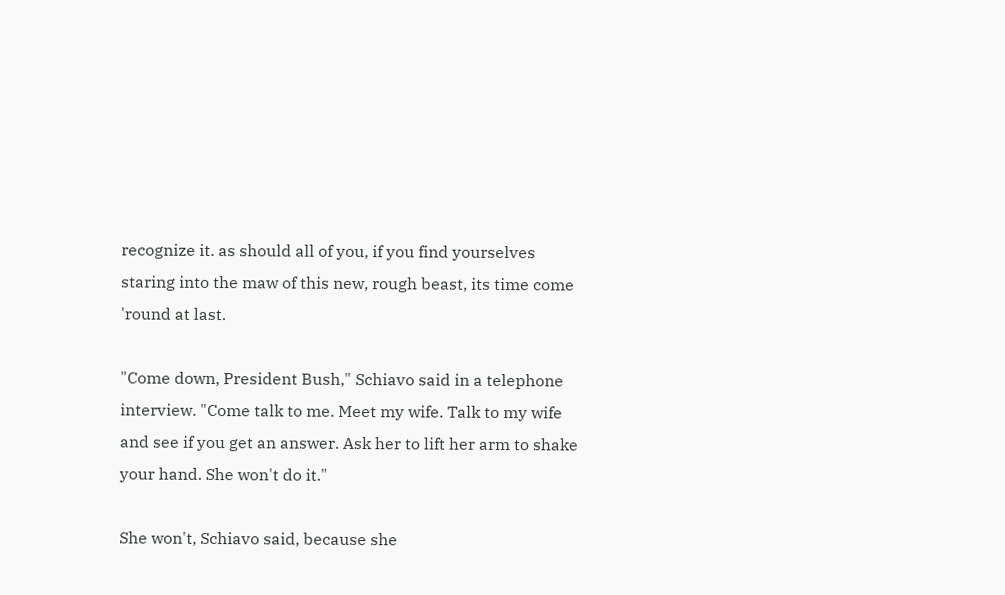recognize it. as should all of you, if you find yourselves staring into the maw of this new, rough beast, its time come 'round at last.

"Come down, President Bush," Schiavo said in a telephone interview. "Come talk to me. Meet my wife. Talk to my wife and see if you get an answer. Ask her to lift her arm to shake your hand. She won't do it."

She won't, Schiavo said, because she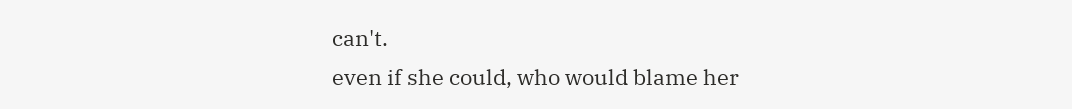can't.
even if she could, who would blame her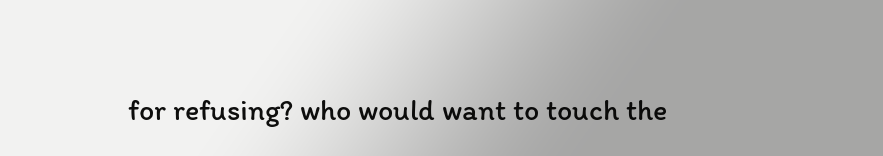for refusing? who would want to touch the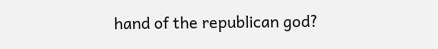hand of the republican god?